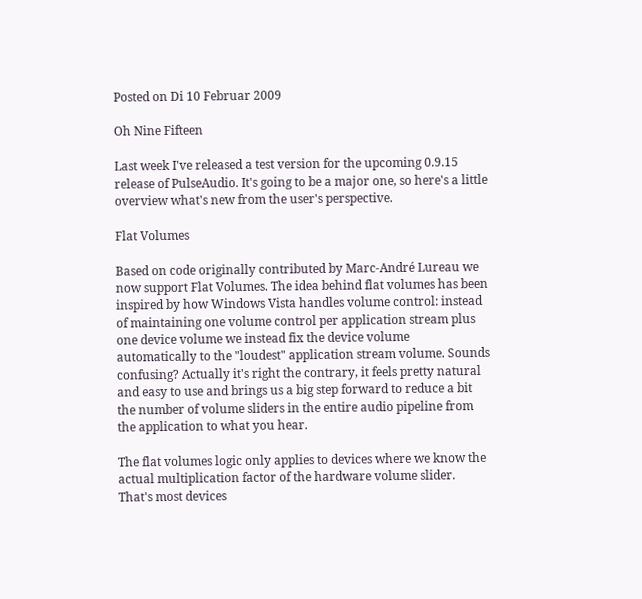Posted on Di 10 Februar 2009

Oh Nine Fifteen

Last week I've released a test version for the upcoming 0.9.15 release of PulseAudio. It's going to be a major one, so here's a little overview what's new from the user's perspective.

Flat Volumes

Based on code originally contributed by Marc-André Lureau we now support Flat Volumes. The idea behind flat volumes has been inspired by how Windows Vista handles volume control: instead of maintaining one volume control per application stream plus one device volume we instead fix the device volume automatically to the "loudest" application stream volume. Sounds confusing? Actually it's right the contrary, it feels pretty natural and easy to use and brings us a big step forward to reduce a bit the number of volume sliders in the entire audio pipeline from the application to what you hear.

The flat volumes logic only applies to devices where we know the actual multiplication factor of the hardware volume slider. That's most devices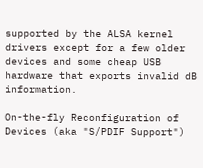supported by the ALSA kernel drivers except for a few older devices and some cheap USB hardware that exports invalid dB information.

On-the-fly Reconfiguration of Devices (aka "S/PDIF Support")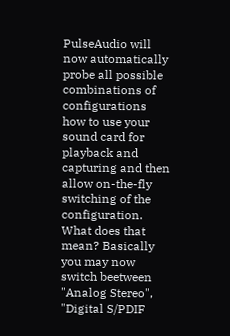PulseAudio will now automatically probe all possible combinations of configurations how to use your sound card for playback and capturing and then allow on-the-fly switching of the configuration. What does that mean? Basically you may now switch beetween "Analog Stereo", "Digital S/PDIF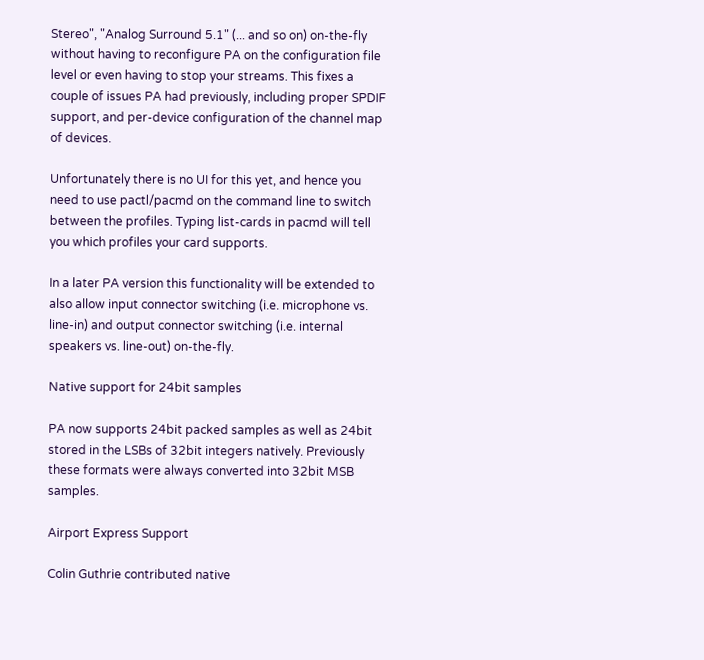Stereo", "Analog Surround 5.1" (... and so on) on-the-fly without having to reconfigure PA on the configuration file level or even having to stop your streams. This fixes a couple of issues PA had previously, including proper SPDIF support, and per-device configuration of the channel map of devices.

Unfortunately there is no UI for this yet, and hence you need to use pactl/pacmd on the command line to switch between the profiles. Typing list-cards in pacmd will tell you which profiles your card supports.

In a later PA version this functionality will be extended to also allow input connector switching (i.e. microphone vs. line-in) and output connector switching (i.e. internal speakers vs. line-out) on-the-fly.

Native support for 24bit samples

PA now supports 24bit packed samples as well as 24bit stored in the LSBs of 32bit integers natively. Previously these formats were always converted into 32bit MSB samples.

Airport Express Support

Colin Guthrie contributed native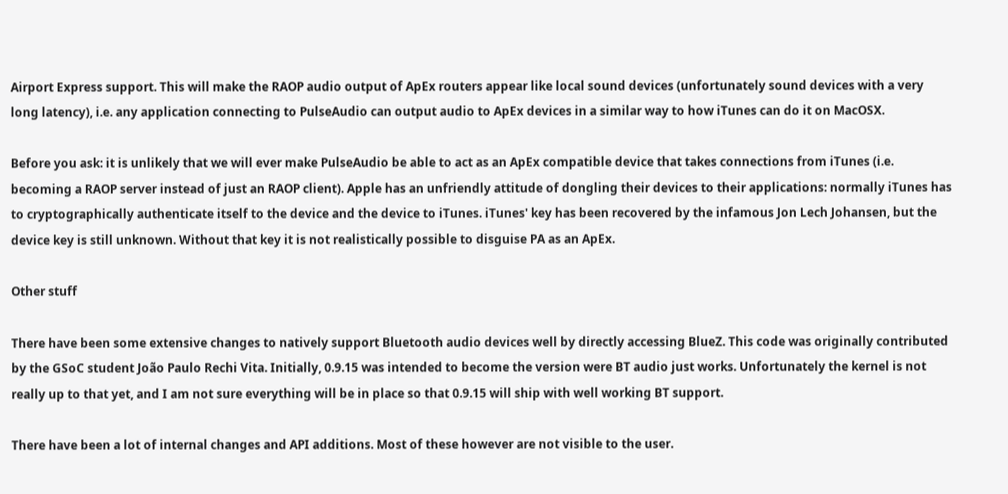Airport Express support. This will make the RAOP audio output of ApEx routers appear like local sound devices (unfortunately sound devices with a very long latency), i.e. any application connecting to PulseAudio can output audio to ApEx devices in a similar way to how iTunes can do it on MacOSX.

Before you ask: it is unlikely that we will ever make PulseAudio be able to act as an ApEx compatible device that takes connections from iTunes (i.e. becoming a RAOP server instead of just an RAOP client). Apple has an unfriendly attitude of dongling their devices to their applications: normally iTunes has to cryptographically authenticate itself to the device and the device to iTunes. iTunes' key has been recovered by the infamous Jon Lech Johansen, but the device key is still unknown. Without that key it is not realistically possible to disguise PA as an ApEx.

Other stuff

There have been some extensive changes to natively support Bluetooth audio devices well by directly accessing BlueZ. This code was originally contributed by the GSoC student João Paulo Rechi Vita. Initially, 0.9.15 was intended to become the version were BT audio just works. Unfortunately the kernel is not really up to that yet, and I am not sure everything will be in place so that 0.9.15 will ship with well working BT support.

There have been a lot of internal changes and API additions. Most of these however are not visible to the user.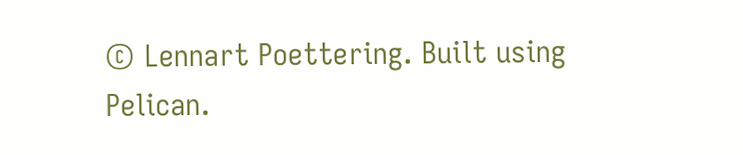© Lennart Poettering. Built using Pelican.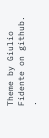Theme by Giulio Fidente on github. .